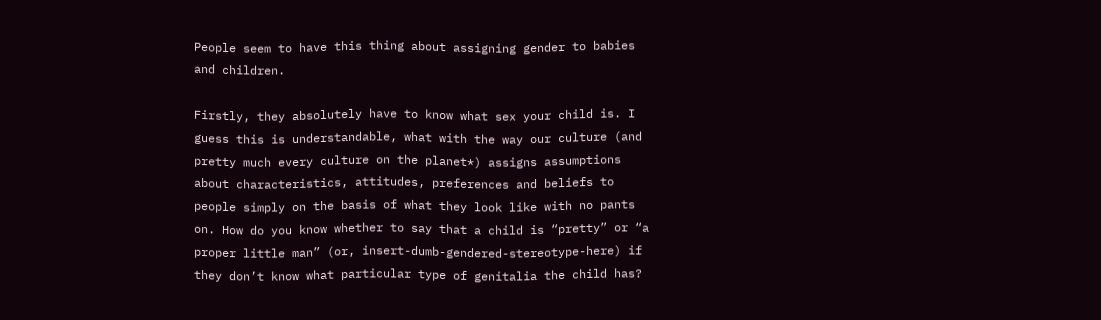People seem to have this thing about assigning gender to babies and children.

Firstly, they absolutely have to know what sex your child is. I guess this is understandable, what with the way our culture (and pretty much every culture on the planet*) assigns assumptions about characteristics, attitudes, preferences and beliefs to people simply on the basis of what they look like with no pants on. How do you know whether to say that a child is “pretty” or “a proper little man” (or, insert-dumb-gendered-stereotype-here) if they don’t know what particular type of genitalia the child has?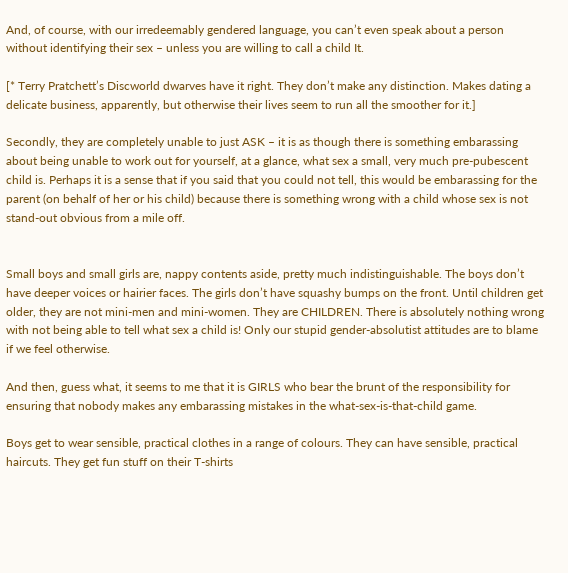And, of course, with our irredeemably gendered language, you can’t even speak about a person without identifying their sex – unless you are willing to call a child It.

[* Terry Pratchett’s Discworld dwarves have it right. They don’t make any distinction. Makes dating a delicate business, apparently, but otherwise their lives seem to run all the smoother for it.]

Secondly, they are completely unable to just ASK – it is as though there is something embarassing about being unable to work out for yourself, at a glance, what sex a small, very much pre-pubescent child is. Perhaps it is a sense that if you said that you could not tell, this would be embarassing for the parent (on behalf of her or his child) because there is something wrong with a child whose sex is not stand-out obvious from a mile off.


Small boys and small girls are, nappy contents aside, pretty much indistinguishable. The boys don’t have deeper voices or hairier faces. The girls don’t have squashy bumps on the front. Until children get older, they are not mini-men and mini-women. They are CHILDREN. There is absolutely nothing wrong with not being able to tell what sex a child is! Only our stupid gender-absolutist attitudes are to blame if we feel otherwise.

And then, guess what, it seems to me that it is GIRLS who bear the brunt of the responsibility for ensuring that nobody makes any embarassing mistakes in the what-sex-is-that-child game.

Boys get to wear sensible, practical clothes in a range of colours. They can have sensible, practical haircuts. They get fun stuff on their T-shirts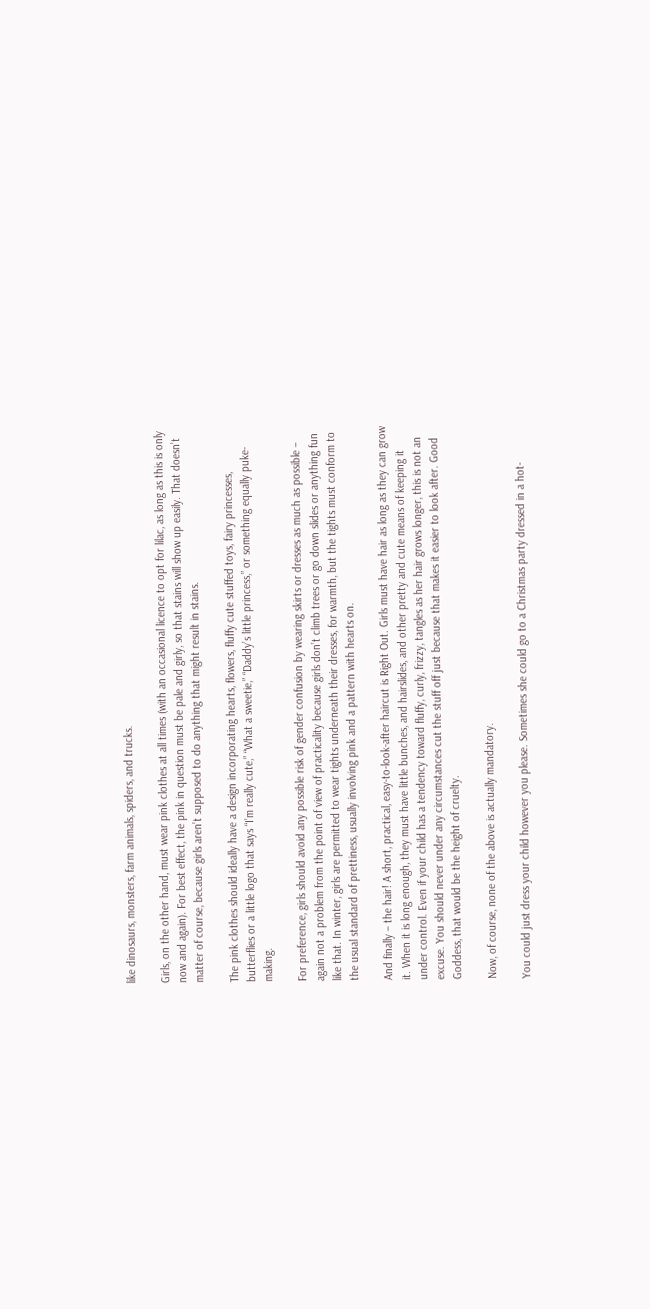like dinosaurs, monsters, farm animals, spiders, and trucks.

Girls, on the other hand, must wear pink clothes at all times (with an occasional licence to opt for lilac, as long as this is only now and again). For best effect, the pink in question must be pale and girly, so that stains will show up easily. That doesn’t matter of course, because girls aren’t supposed to do anything that might result in stains.

The pink clothes should ideally have a design incorporating hearts, flowers, fluffy cute stuffed toys, fairy princesses, butterflies or a little logo that says “I’m really cute,” “What a sweetie,” “Daddy’s little princess,” or something equally puke-making.

For preference, girls should avoid any possible risk of gender confusion by wearing skirts or dresses as much as possible – again not a problem from the point of view of practicality because girls don’t climb trees or go down slides or anything fun like that. In winter, girls are permitted to wear tights underneath their dresses, for warmth, but the tights must conform to the usual standard of prettiness, usually involving pink and a pattern with hearts on.

And finally – the hair! A short, practical, easy-to-look-after haircut is Right Out. Girls must have hair as long as they can grow it. When it is long enough, they must have little bunches, and hairslides, and other pretty and cute means of keeping it under control. Even if your child has a tendency toward fluffy, curly, frizzy, tangles as her hair grows longer, this is not an excuse. You should never under any circumstances cut the stuff off just because that makes it easier to look after. Good Goddess, that would be the height of cruelty.

Now, of course, none of the above is actually mandatory.

You could just dress your child however you please. Sometimes she could go to a Christmas party dressed in a hot-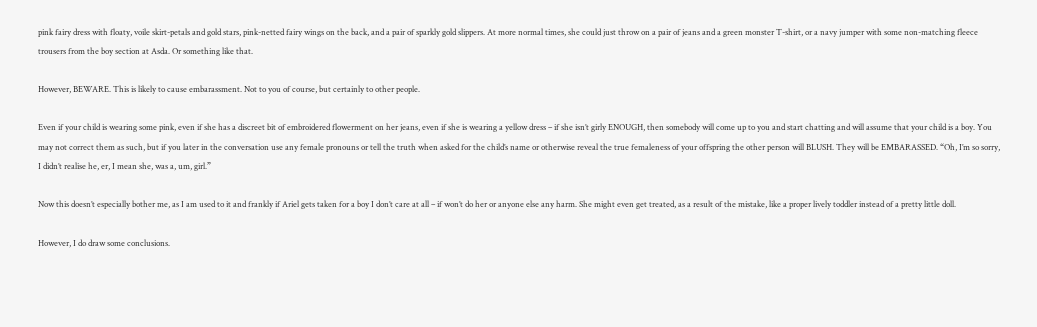pink fairy dress with floaty, voile skirt-petals and gold stars, pink-netted fairy wings on the back, and a pair of sparkly gold slippers. At more normal times, she could just throw on a pair of jeans and a green monster T-shirt, or a navy jumper with some non-matching fleece trousers from the boy section at Asda. Or something like that.

However, BEWARE. This is likely to cause embarassment. Not to you of course, but certainly to other people.

Even if your child is wearing some pink, even if she has a discreet bit of embroidered flowerment on her jeans, even if she is wearing a yellow dress – if she isn’t girly ENOUGH, then somebody will come up to you and start chatting and will assume that your child is a boy. You may not correct them as such, but if you later in the conversation use any female pronouns or tell the truth when asked for the child’s name or otherwise reveal the true femaleness of your offspring the other person will BLUSH. They will be EMBARASSED. “Oh, I’m so sorry, I didn’t realise he, er, I mean she, was a, um, girl.”

Now this doesn’t especially bother me, as I am used to it and frankly if Ariel gets taken for a boy I don’t care at all – if won’t do her or anyone else any harm. She might even get treated, as a result of the mistake, like a proper lively toddler instead of a pretty little doll.

However, I do draw some conclusions.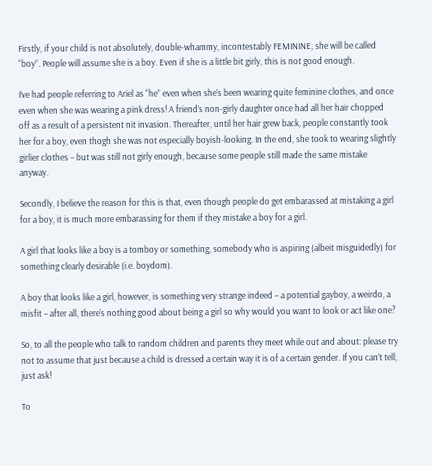Firstly, if your child is not absolutely, double-whammy, incontestably FEMININE, she will be called “boy”. People will assume she is a boy. Even if she is a little bit girly, this is not good enough.

I’ve had people referring to Ariel as “he” even when she’s been wearing quite feminine clothes, and once even when she was wearing a pink dress! A friend’s non-girly daughter once had all her hair chopped off as a result of a persistent nit invasion. Thereafter, until her hair grew back, people constantly took her for a boy, even thogh she was not especially boyish-looking. In the end, she took to wearing slightly girlier clothes – but was still not girly enough, because some people still made the same mistake anyway.

Secondly, I believe the reason for this is that, even though people do get embarassed at mistaking a girl for a boy, it is much more embarassing for them if they mistake a boy for a girl.

A girl that looks like a boy is a tomboy or something, somebody who is aspiring (albeit misguidedly) for something clearly desirable (i.e. boydom).

A boy that looks like a girl, however, is something very strange indeed – a potential gayboy, a weirdo, a misfit – after all, there’s nothing good about being a girl so why would you want to look or act like one?

So, to all the people who talk to random children and parents they meet while out and about: please try not to assume that just because a child is dressed a certain way it is of a certain gender. If you can’t tell, just ask!

To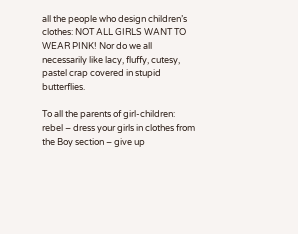all the people who design children’s clothes: NOT ALL GIRLS WANT TO WEAR PINK! Nor do we all necessarily like lacy, fluffy, cutesy, pastel crap covered in stupid butterflies.

To all the parents of girl-children: rebel – dress your girls in clothes from the Boy section – give up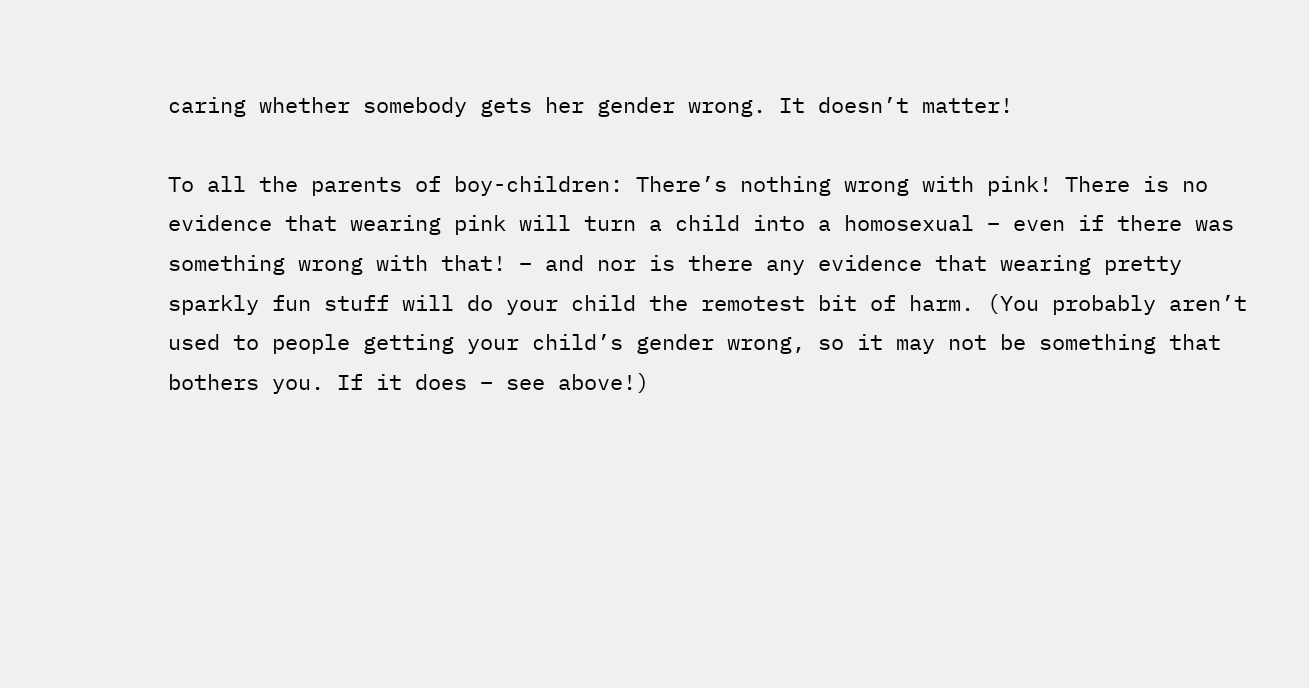caring whether somebody gets her gender wrong. It doesn’t matter!

To all the parents of boy-children: There’s nothing wrong with pink! There is no evidence that wearing pink will turn a child into a homosexual – even if there was something wrong with that! – and nor is there any evidence that wearing pretty sparkly fun stuff will do your child the remotest bit of harm. (You probably aren’t used to people getting your child’s gender wrong, so it may not be something that bothers you. If it does – see above!)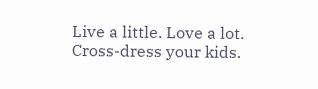Live a little. Love a lot. Cross-dress your kids.